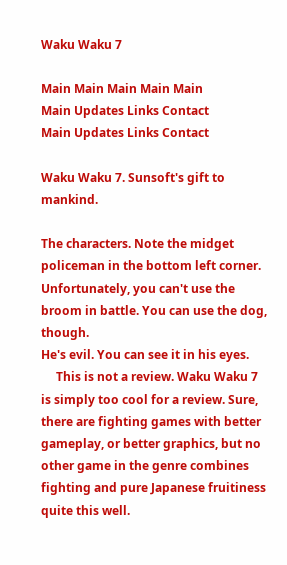Waku Waku 7

Main Main Main Main Main
Main Updates Links Contact
Main Updates Links Contact

Waku Waku 7. Sunsoft's gift to mankind.

The characters. Note the midget policeman in the bottom left corner.
Unfortunately, you can't use the broom in battle. You can use the dog, though.
He's evil. You can see it in his eyes.
     This is not a review. Waku Waku 7 is simply too cool for a review. Sure, there are fighting games with better gameplay, or better graphics, but no other game in the genre combines fighting and pure Japanese fruitiness quite this well.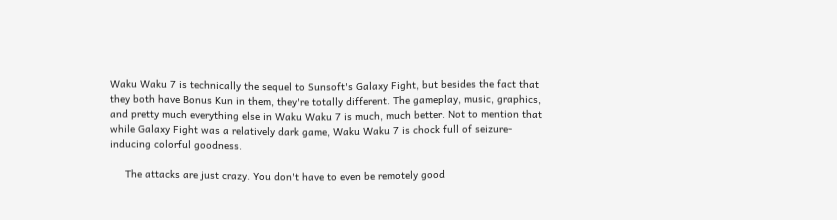Waku Waku 7 is technically the sequel to Sunsoft's Galaxy Fight, but besides the fact that they both have Bonus Kun in them, they're totally different. The gameplay, music, graphics, and pretty much everything else in Waku Waku 7 is much, much better. Not to mention that while Galaxy Fight was a relatively dark game, Waku Waku 7 is chock full of seizure-inducing colorful goodness.

     The attacks are just crazy. You don't have to even be remotely good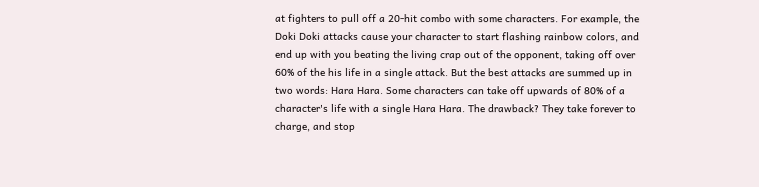at fighters to pull off a 20-hit combo with some characters. For example, the Doki Doki attacks cause your character to start flashing rainbow colors, and end up with you beating the living crap out of the opponent, taking off over 60% of the his life in a single attack. But the best attacks are summed up in two words: Hara Hara. Some characters can take off upwards of 80% of a character's life with a single Hara Hara. The drawback? They take forever to charge, and stop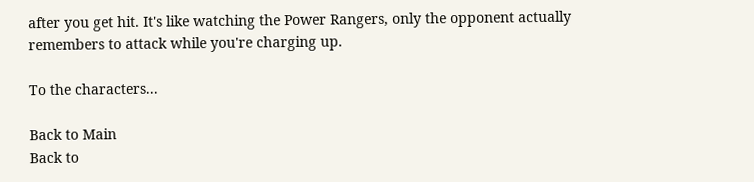after you get hit. It's like watching the Power Rangers, only the opponent actually remembers to attack while you're charging up.

To the characters...

Back to Main
Back to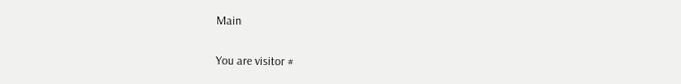Main

You are visitor #